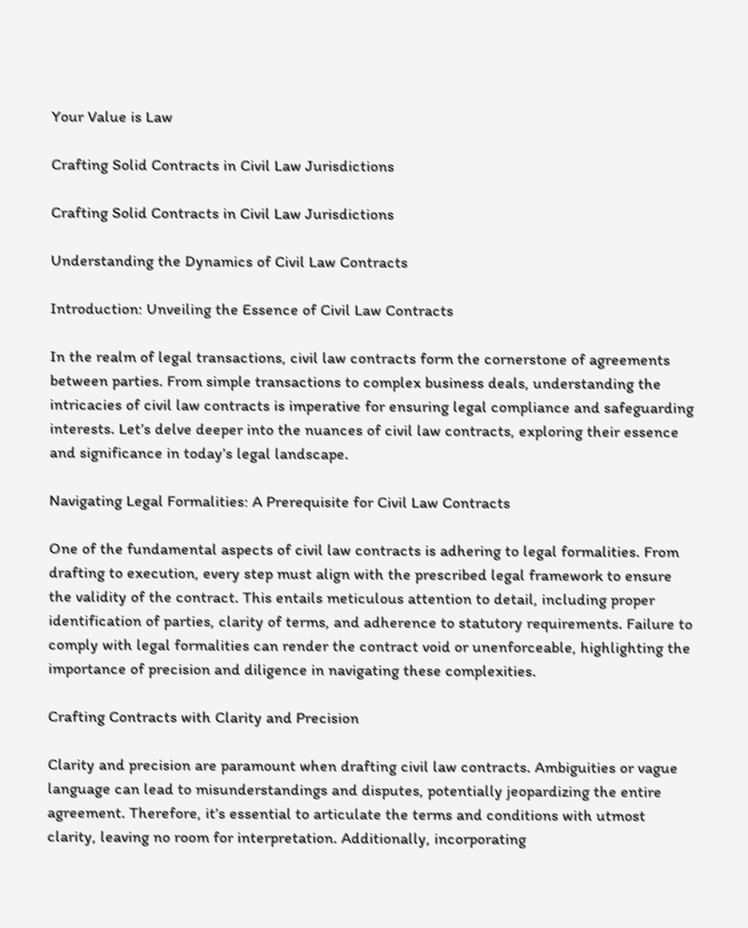Your Value is Law

Crafting Solid Contracts in Civil Law Jurisdictions

Crafting Solid Contracts in Civil Law Jurisdictions

Understanding the Dynamics of Civil Law Contracts

Introduction: Unveiling the Essence of Civil Law Contracts

In the realm of legal transactions, civil law contracts form the cornerstone of agreements between parties. From simple transactions to complex business deals, understanding the intricacies of civil law contracts is imperative for ensuring legal compliance and safeguarding interests. Let’s delve deeper into the nuances of civil law contracts, exploring their essence and significance in today’s legal landscape.

Navigating Legal Formalities: A Prerequisite for Civil Law Contracts

One of the fundamental aspects of civil law contracts is adhering to legal formalities. From drafting to execution, every step must align with the prescribed legal framework to ensure the validity of the contract. This entails meticulous attention to detail, including proper identification of parties, clarity of terms, and adherence to statutory requirements. Failure to comply with legal formalities can render the contract void or unenforceable, highlighting the importance of precision and diligence in navigating these complexities.

Crafting Contracts with Clarity and Precision

Clarity and precision are paramount when drafting civil law contracts. Ambiguities or vague language can lead to misunderstandings and disputes, potentially jeopardizing the entire agreement. Therefore, it’s essential to articulate the terms and conditions with utmost clarity, leaving no room for interpretation. Additionally, incorporating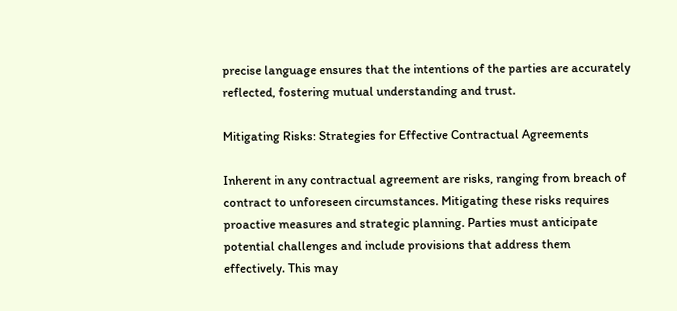precise language ensures that the intentions of the parties are accurately reflected, fostering mutual understanding and trust.

Mitigating Risks: Strategies for Effective Contractual Agreements

Inherent in any contractual agreement are risks, ranging from breach of contract to unforeseen circumstances. Mitigating these risks requires proactive measures and strategic planning. Parties must anticipate potential challenges and include provisions that address them effectively. This may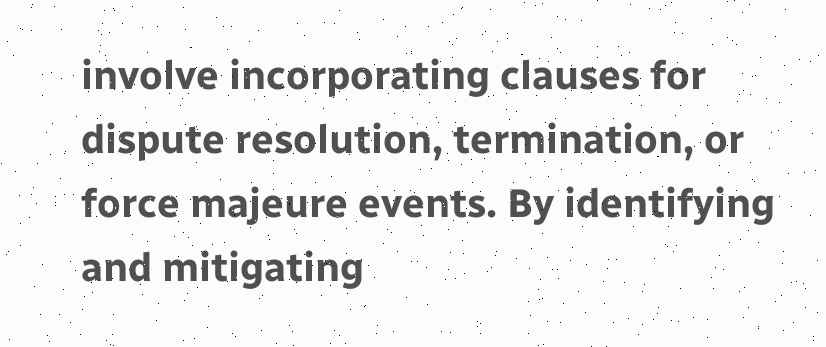involve incorporating clauses for dispute resolution, termination, or force majeure events. By identifying and mitigating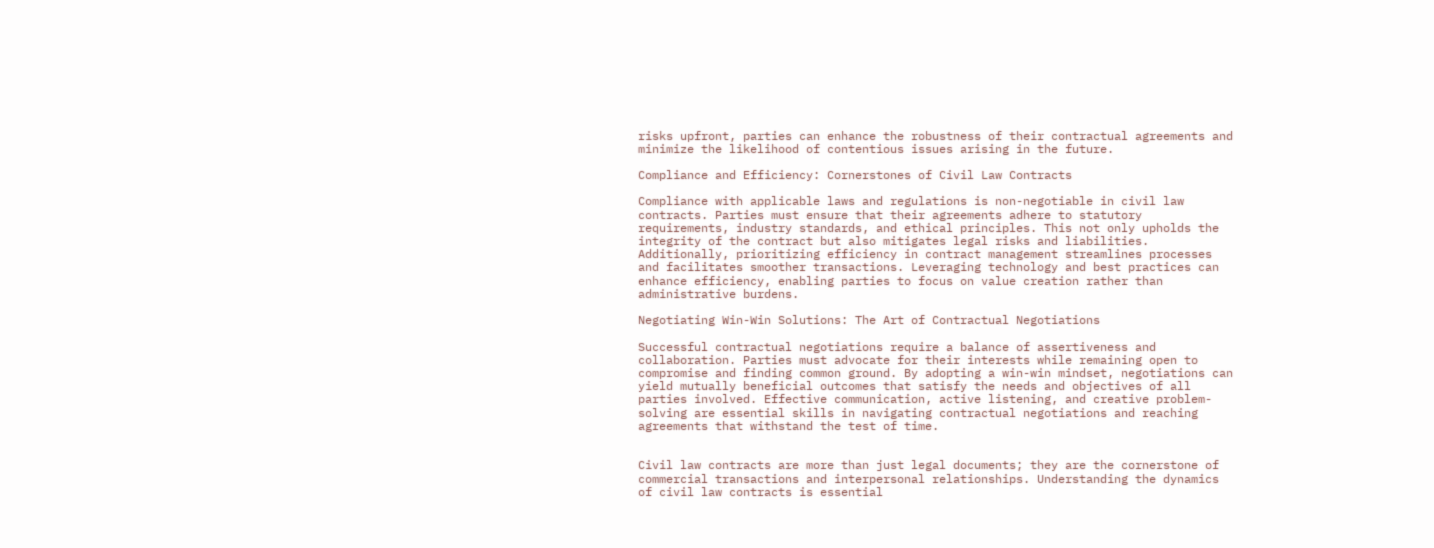risks upfront, parties can enhance the robustness of their contractual agreements and minimize the likelihood of contentious issues arising in the future.

Compliance and Efficiency: Cornerstones of Civil Law Contracts

Compliance with applicable laws and regulations is non-negotiable in civil law contracts. Parties must ensure that their agreements adhere to statutory requirements, industry standards, and ethical principles. This not only upholds the integrity of the contract but also mitigates legal risks and liabilities. Additionally, prioritizing efficiency in contract management streamlines processes and facilitates smoother transactions. Leveraging technology and best practices can enhance efficiency, enabling parties to focus on value creation rather than administrative burdens.

Negotiating Win-Win Solutions: The Art of Contractual Negotiations

Successful contractual negotiations require a balance of assertiveness and collaboration. Parties must advocate for their interests while remaining open to compromise and finding common ground. By adopting a win-win mindset, negotiations can yield mutually beneficial outcomes that satisfy the needs and objectives of all parties involved. Effective communication, active listening, and creative problem-solving are essential skills in navigating contractual negotiations and reaching agreements that withstand the test of time.


Civil law contracts are more than just legal documents; they are the cornerstone of commercial transactions and interpersonal relationships. Understanding the dynamics of civil law contracts is essential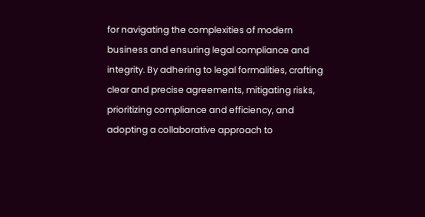for navigating the complexities of modern business and ensuring legal compliance and integrity. By adhering to legal formalities, crafting clear and precise agreements, mitigating risks, prioritizing compliance and efficiency, and adopting a collaborative approach to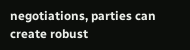negotiations, parties can create robust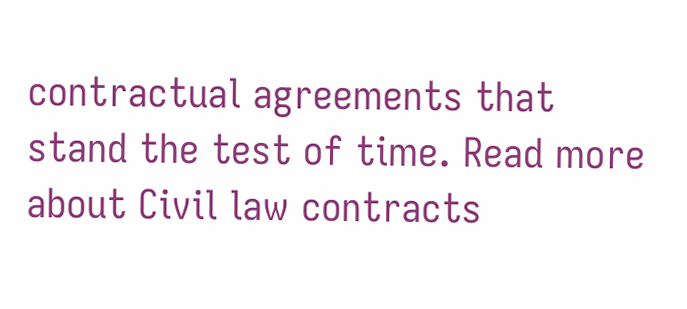contractual agreements that stand the test of time. Read more about Civil law contracts